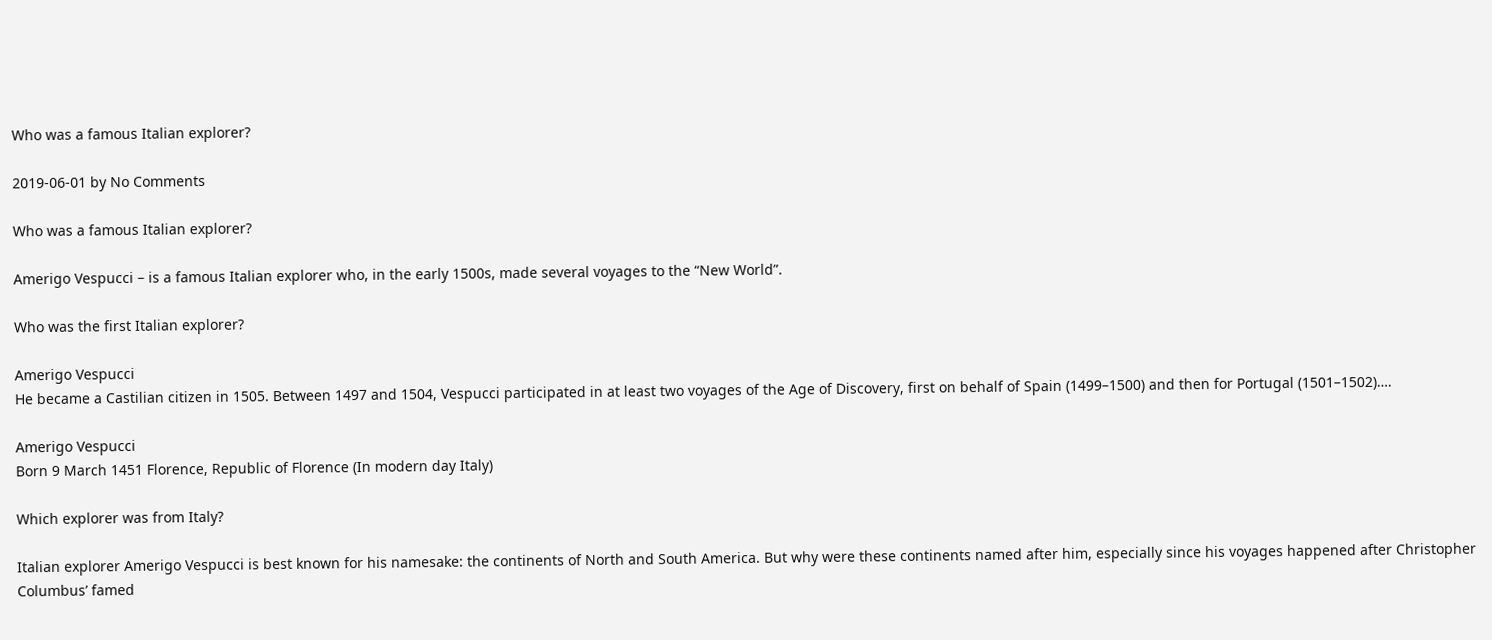Who was a famous Italian explorer?

2019-06-01 by No Comments

Who was a famous Italian explorer?

Amerigo Vespucci – is a famous Italian explorer who, in the early 1500s, made several voyages to the “New World”.

Who was the first Italian explorer?

Amerigo Vespucci
He became a Castilian citizen in 1505. Between 1497 and 1504, Vespucci participated in at least two voyages of the Age of Discovery, first on behalf of Spain (1499–1500) and then for Portugal (1501–1502)….

Amerigo Vespucci
Born 9 March 1451 Florence, Republic of Florence (In modern day Italy)

Which explorer was from Italy?

Italian explorer Amerigo Vespucci is best known for his namesake: the continents of North and South America. But why were these continents named after him, especially since his voyages happened after Christopher Columbus’ famed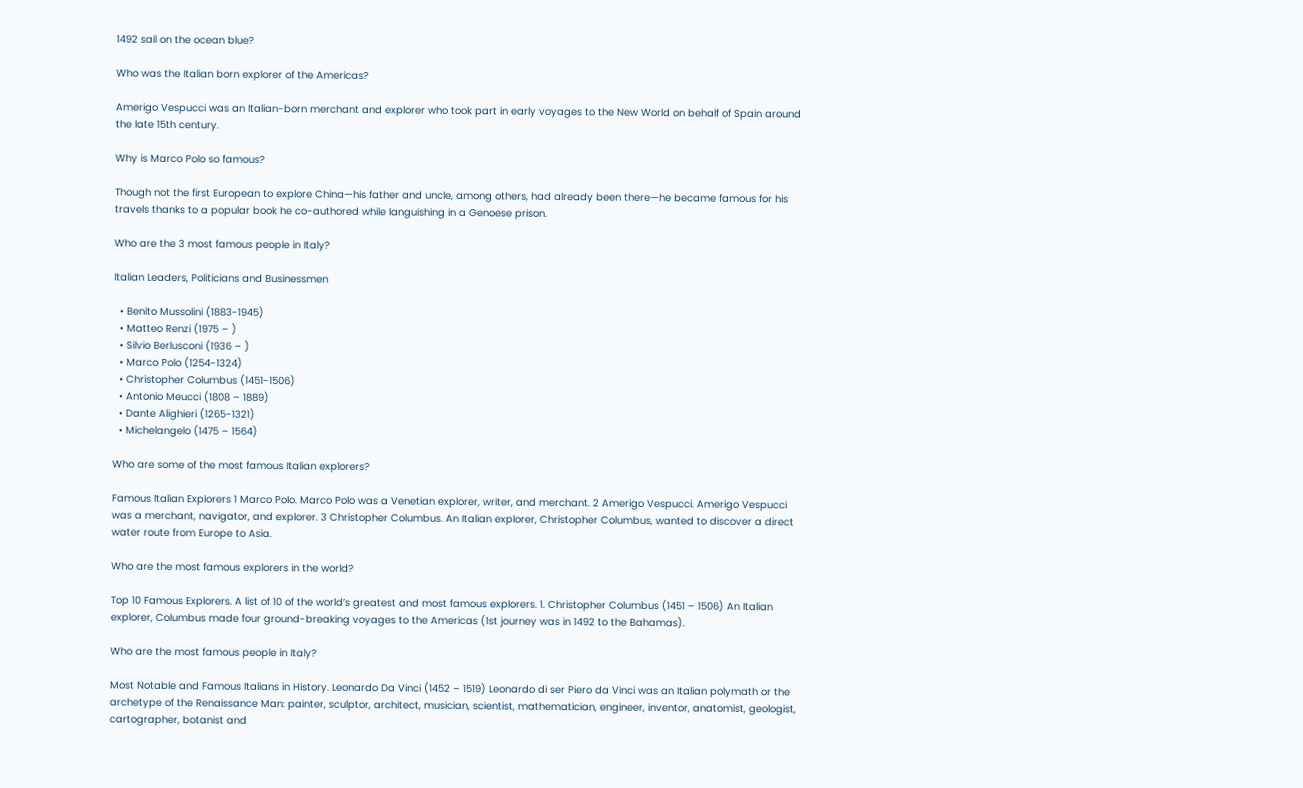1492 sail on the ocean blue?

Who was the Italian born explorer of the Americas?

Amerigo Vespucci was an Italian-born merchant and explorer who took part in early voyages to the New World on behalf of Spain around the late 15th century.

Why is Marco Polo so famous?

Though not the first European to explore China—his father and uncle, among others, had already been there—he became famous for his travels thanks to a popular book he co-authored while languishing in a Genoese prison.

Who are the 3 most famous people in Italy?

Italian Leaders, Politicians and Businessmen

  • Benito Mussolini (1883-1945)
  • Matteo Renzi (1975 – )
  • Silvio Berlusconi (1936 – )
  • Marco Polo (1254-1324)
  • Christopher Columbus (1451-1506)
  • Antonio Meucci (1808 – 1889)
  • Dante Alighieri (1265-1321)
  • Michelangelo (1475 – 1564)

Who are some of the most famous Italian explorers?

Famous Italian Explorers 1 Marco Polo. Marco Polo was a Venetian explorer, writer, and merchant. 2 Amerigo Vespucci. Amerigo Vespucci was a merchant, navigator, and explorer. 3 Christopher Columbus. An Italian explorer, Christopher Columbus, wanted to discover a direct water route from Europe to Asia.

Who are the most famous explorers in the world?

Top 10 Famous Explorers. A list of 10 of the world’s greatest and most famous explorers. 1. Christopher Columbus (1451 – 1506) An Italian explorer, Columbus made four ground-breaking voyages to the Americas (1st journey was in 1492 to the Bahamas).

Who are the most famous people in Italy?

Most Notable and Famous Italians in History. Leonardo Da Vinci (1452 – 1519) Leonardo di ser Piero da Vinci was an Italian polymath or the archetype of the Renaissance Man: painter, sculptor, architect, musician, scientist, mathematician, engineer, inventor, anatomist, geologist, cartographer, botanist and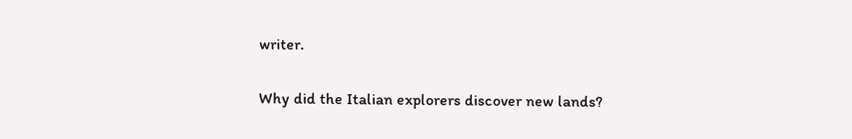writer.

Why did the Italian explorers discover new lands?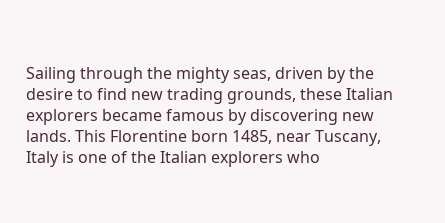Sailing through the mighty seas, driven by the desire to find new trading grounds, these Italian explorers became famous by discovering new lands. This Florentine born 1485, near Tuscany, Italy is one of the Italian explorers who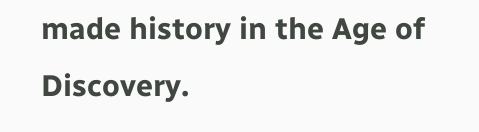made history in the Age of Discovery.